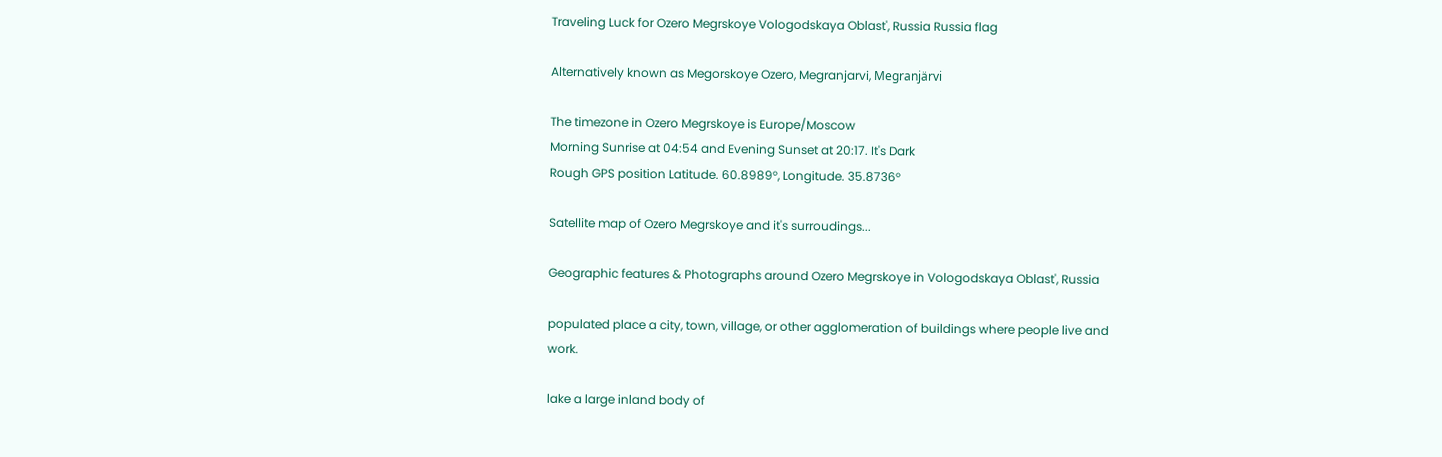Traveling Luck for Ozero Megrskoye Vologodskaya Oblast', Russia Russia flag

Alternatively known as Megorskoye Ozero, Megranjarvi, Megranjärvi

The timezone in Ozero Megrskoye is Europe/Moscow
Morning Sunrise at 04:54 and Evening Sunset at 20:17. It's Dark
Rough GPS position Latitude. 60.8989°, Longitude. 35.8736°

Satellite map of Ozero Megrskoye and it's surroudings...

Geographic features & Photographs around Ozero Megrskoye in Vologodskaya Oblast', Russia

populated place a city, town, village, or other agglomeration of buildings where people live and work.

lake a large inland body of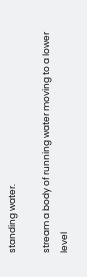standing water.

stream a body of running water moving to a lower level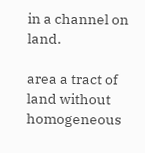in a channel on land.

area a tract of land without homogeneous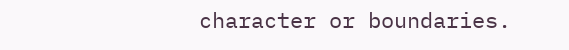character or boundaries.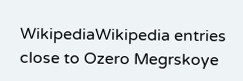WikipediaWikipedia entries close to Ozero Megrskoye